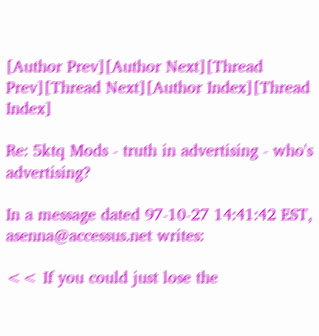[Author Prev][Author Next][Thread Prev][Thread Next][Author Index][Thread Index]

Re: 5ktq Mods - truth in advertising - who's advertising?

In a message dated 97-10-27 14:41:42 EST, asenna@accessus.net writes:

<< If you could just lose the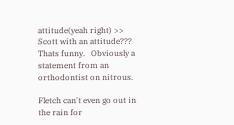attitude(yeah right) >>
Scott with an attitude???   Thats funny.   Obviously a statement from an
orthodontist on nitrous.

Fletch can't even go out in the rain for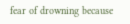fear of drowning because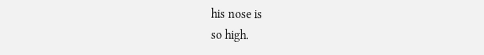his nose is
so high.